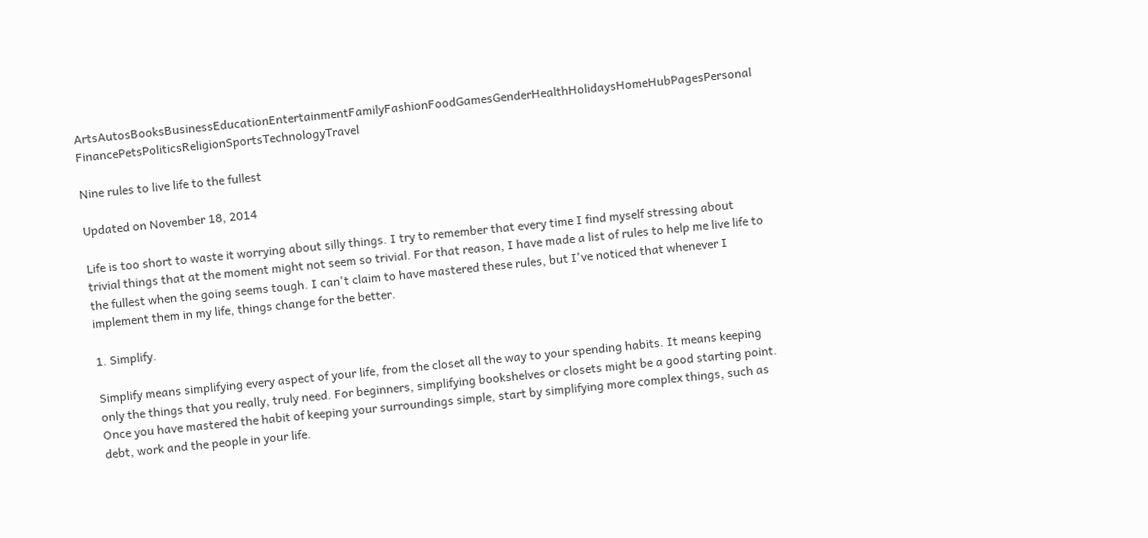ArtsAutosBooksBusinessEducationEntertainmentFamilyFashionFoodGamesGenderHealthHolidaysHomeHubPagesPersonal FinancePetsPoliticsReligionSportsTechnologyTravel

Nine rules to live life to the fullest

Updated on November 18, 2014

Life is too short to waste it worrying about silly things. I try to remember that every time I find myself stressing about trivial things that at the moment might not seem so trivial. For that reason, I have made a list of rules to help me live life to the fullest when the going seems tough. I can't claim to have mastered these rules, but I've noticed that whenever I implement them in my life, things change for the better.

1. Simplify.

Simplify means simplifying every aspect of your life, from the closet all the way to your spending habits. It means keeping only the things that you really, truly need. For beginners, simplifying bookshelves or closets might be a good starting point. Once you have mastered the habit of keeping your surroundings simple, start by simplifying more complex things, such as debt, work and the people in your life.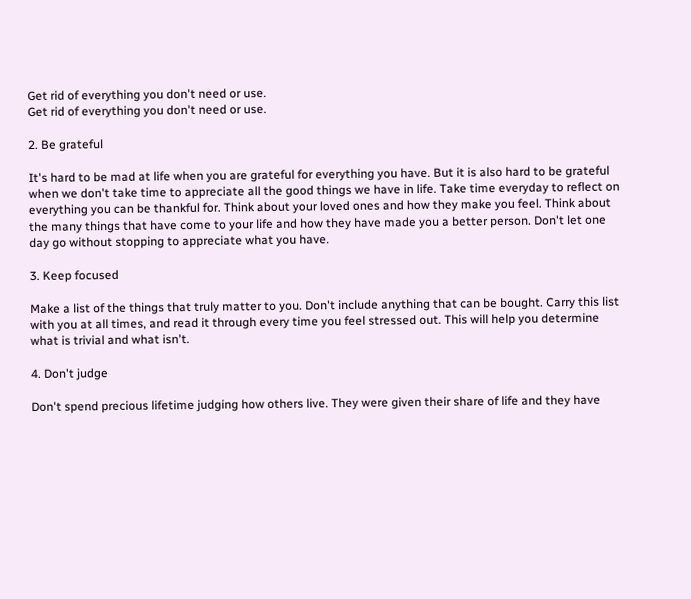Get rid of everything you don't need or use.
Get rid of everything you don't need or use.

2. Be grateful

It's hard to be mad at life when you are grateful for everything you have. But it is also hard to be grateful when we don't take time to appreciate all the good things we have in life. Take time everyday to reflect on everything you can be thankful for. Think about your loved ones and how they make you feel. Think about the many things that have come to your life and how they have made you a better person. Don't let one day go without stopping to appreciate what you have.

3. Keep focused

Make a list of the things that truly matter to you. Don't include anything that can be bought. Carry this list with you at all times, and read it through every time you feel stressed out. This will help you determine what is trivial and what isn't.

4. Don't judge

Don't spend precious lifetime judging how others live. They were given their share of life and they have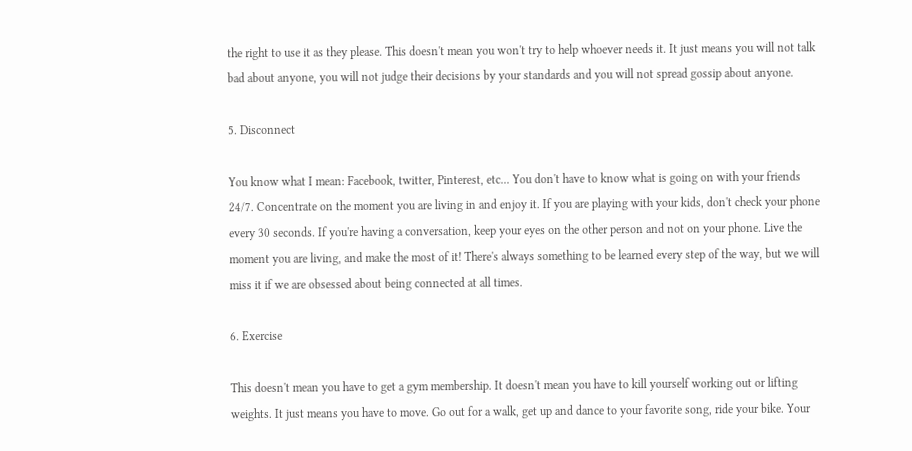the right to use it as they please. This doesn't mean you won't try to help whoever needs it. It just means you will not talk bad about anyone, you will not judge their decisions by your standards and you will not spread gossip about anyone.

5. Disconnect

You know what I mean: Facebook, twitter, Pinterest, etc... You don't have to know what is going on with your friends 24/7. Concentrate on the moment you are living in and enjoy it. If you are playing with your kids, don't check your phone every 30 seconds. If you're having a conversation, keep your eyes on the other person and not on your phone. Live the moment you are living, and make the most of it! There's always something to be learned every step of the way, but we will miss it if we are obsessed about being connected at all times.

6. Exercise

This doesn't mean you have to get a gym membership. It doesn't mean you have to kill yourself working out or lifting weights. It just means you have to move. Go out for a walk, get up and dance to your favorite song, ride your bike. Your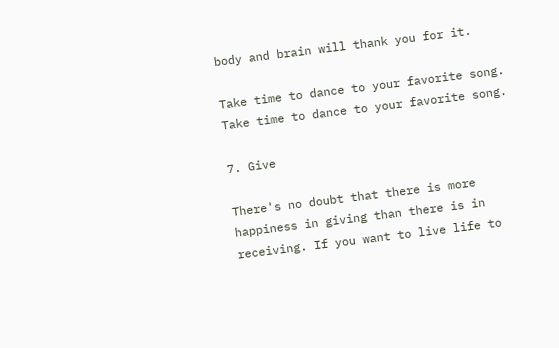body and brain will thank you for it.

Take time to dance to your favorite song.
Take time to dance to your favorite song.

7. Give

There's no doubt that there is more happiness in giving than there is in receiving. If you want to live life to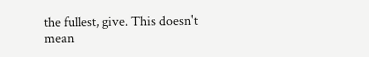the fullest, give. This doesn't mean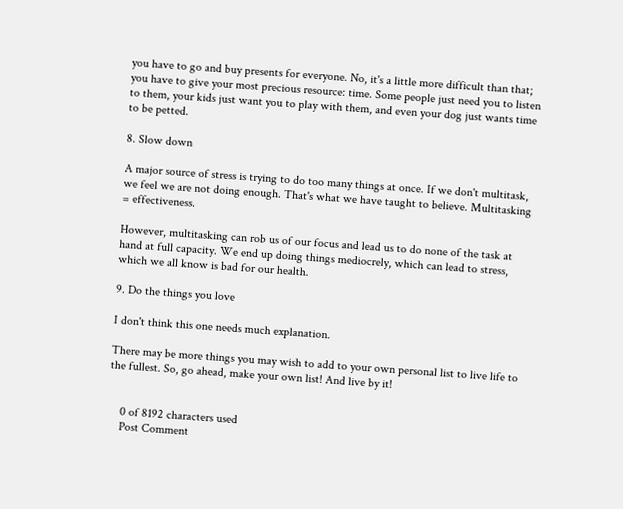you have to go and buy presents for everyone. No, it's a little more difficult than that; you have to give your most precious resource: time. Some people just need you to listen to them, your kids just want you to play with them, and even your dog just wants time to be petted.

8. Slow down

A major source of stress is trying to do too many things at once. If we don't multitask, we feel we are not doing enough. That's what we have taught to believe. Multitasking = effectiveness.

However, multitasking can rob us of our focus and lead us to do none of the task at hand at full capacity. We end up doing things mediocrely, which can lead to stress, which we all know is bad for our health.

9. Do the things you love

I don't think this one needs much explanation.

There may be more things you may wish to add to your own personal list to live life to the fullest. So, go ahead, make your own list! And live by it!


    0 of 8192 characters used
    Post Comment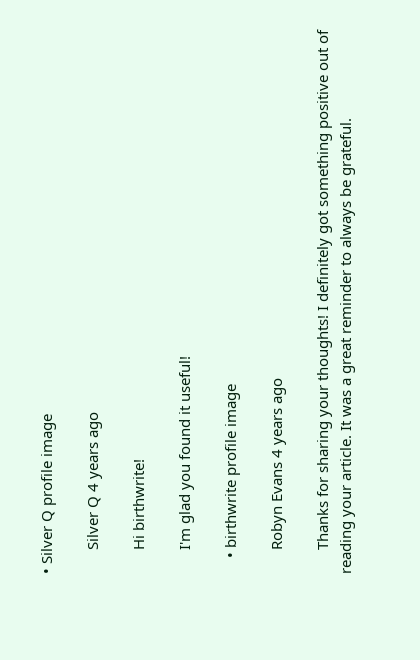• Silver Q profile image

      Silver Q 4 years ago

      Hi birthwrite!

      I'm glad you found it useful!

    • birthwrite profile image

      Robyn Evans 4 years ago

      Thanks for sharing your thoughts! I definitely got something positive out of reading your article. It was a great reminder to always be grateful.